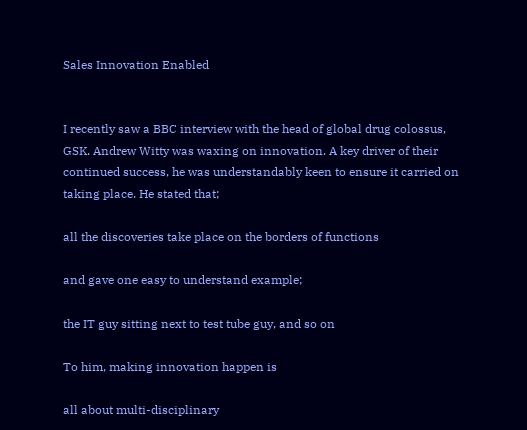Sales Innovation Enabled


I recently saw a BBC interview with the head of global drug colossus, GSK. Andrew Witty was waxing on innovation. A key driver of their continued success, he was understandably keen to ensure it carried on taking place. He stated that;

all the discoveries take place on the borders of functions

and gave one easy to understand example;

the IT guy sitting next to test tube guy, and so on

To him, making innovation happen is

all about multi-disciplinary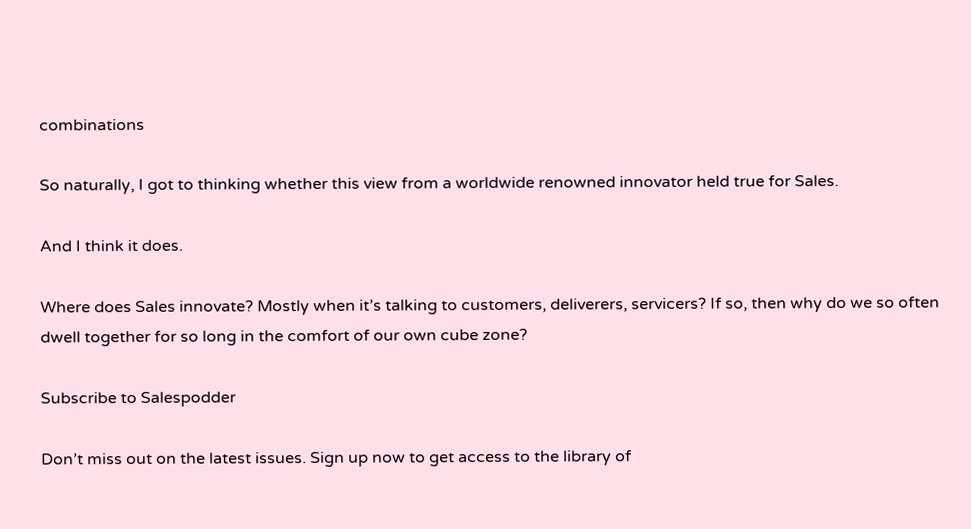combinations

So naturally, I got to thinking whether this view from a worldwide renowned innovator held true for Sales.

And I think it does.

Where does Sales innovate? Mostly when it’s talking to customers, deliverers, servicers? If so, then why do we so often dwell together for so long in the comfort of our own cube zone?

Subscribe to Salespodder

Don’t miss out on the latest issues. Sign up now to get access to the library of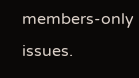members-only issues.